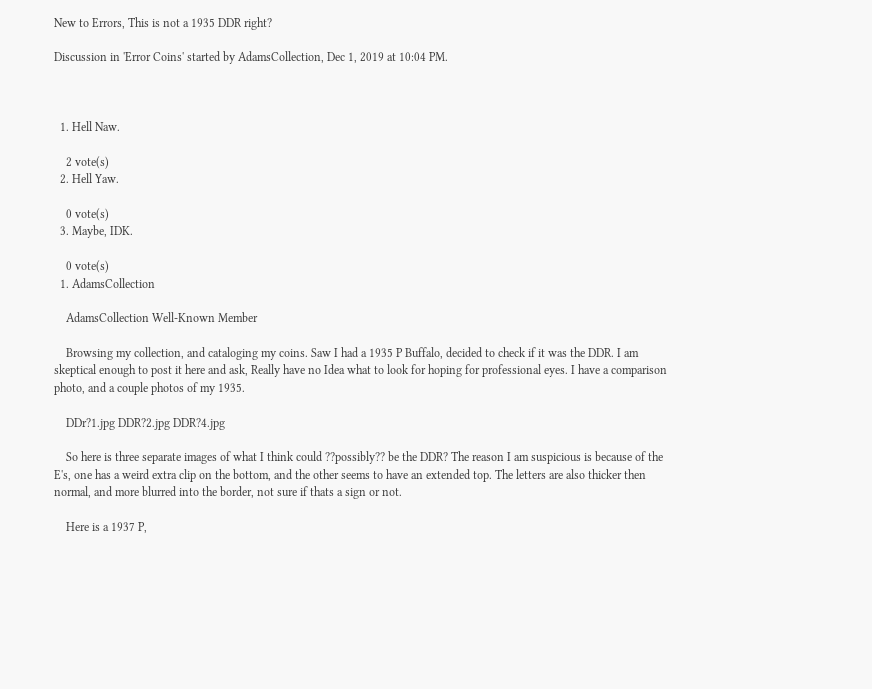New to Errors, This is not a 1935 DDR right?

Discussion in 'Error Coins' started by AdamsCollection, Dec 1, 2019 at 10:04 PM.



  1. Hell Naw.

    2 vote(s)
  2. Hell Yaw.

    0 vote(s)
  3. Maybe, IDK.

    0 vote(s)
  1. AdamsCollection

    AdamsCollection Well-Known Member

    Browsing my collection, and cataloging my coins. Saw I had a 1935 P Buffalo, decided to check if it was the DDR. I am skeptical enough to post it here and ask, Really have no Idea what to look for hoping for professional eyes. I have a comparison photo, and a couple photos of my 1935.

    DDr?1.jpg DDR?2.jpg DDR?4.jpg

    So here is three separate images of what I think could ??possibly?? be the DDR? The reason I am suspicious is because of the E's, one has a weird extra clip on the bottom, and the other seems to have an extended top. The letters are also thicker then normal, and more blurred into the border, not sure if thats a sign or not.

    Here is a 1937 P,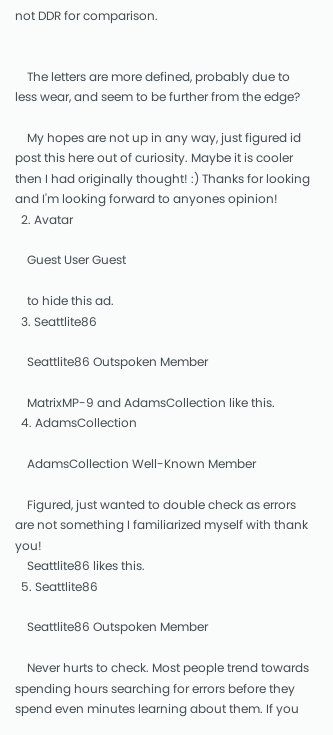not DDR for comparison.


    The letters are more defined, probably due to less wear, and seem to be further from the edge?

    My hopes are not up in any way, just figured id post this here out of curiosity. Maybe it is cooler then I had originally thought! :) Thanks for looking and I'm looking forward to anyones opinion!
  2. Avatar

    Guest User Guest

    to hide this ad.
  3. Seattlite86

    Seattlite86 Outspoken Member

    MatrixMP-9 and AdamsCollection like this.
  4. AdamsCollection

    AdamsCollection Well-Known Member

    Figured, just wanted to double check as errors are not something I familiarized myself with thank you!
    Seattlite86 likes this.
  5. Seattlite86

    Seattlite86 Outspoken Member

    Never hurts to check. Most people trend towards spending hours searching for errors before they spend even minutes learning about them. If you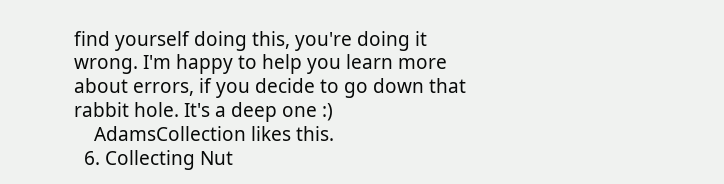find yourself doing this, you're doing it wrong. I'm happy to help you learn more about errors, if you decide to go down that rabbit hole. It's a deep one :)
    AdamsCollection likes this.
  6. Collecting Nut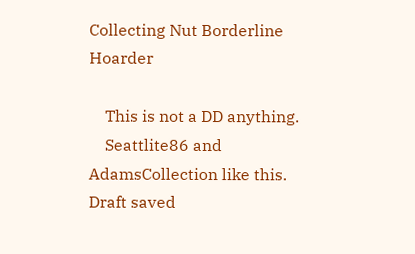Collecting Nut Borderline Hoarder

    This is not a DD anything.
    Seattlite86 and AdamsCollection like this.
Draft saved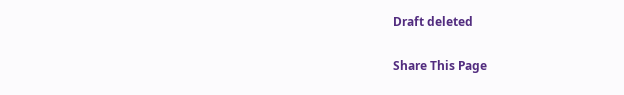Draft deleted

Share This Page